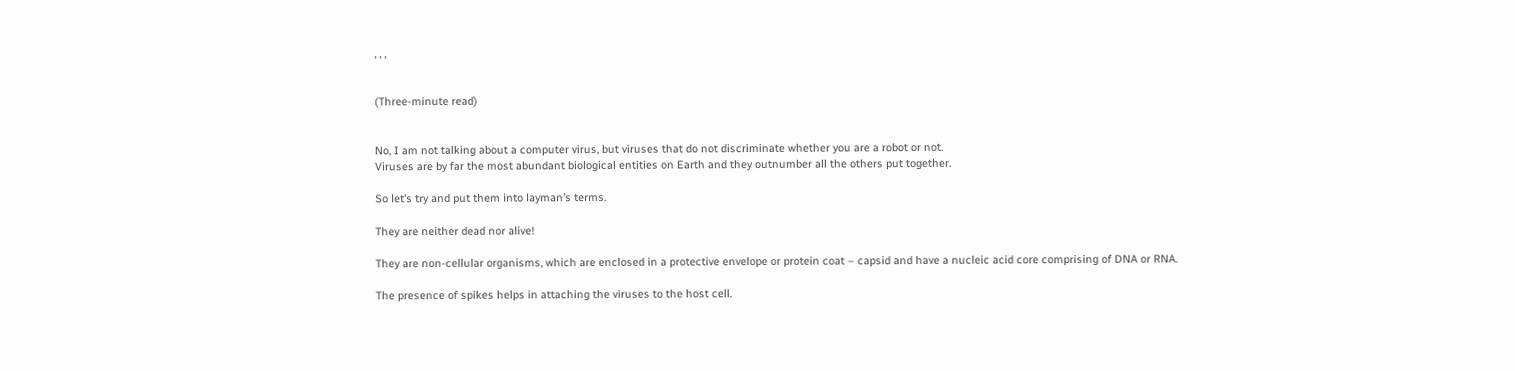, , ,


(Three-minute read)


No, I am not talking about a computer virus, but viruses that do not discriminate whether you are a robot or not.
Viruses are by far the most abundant biological entities on Earth and they outnumber all the others put together.

So let’s try and put them into layman’s terms.

They are neither dead nor alive!

They are non-cellular organisms, which are enclosed in a protective envelope or protein coat – capsid and have a nucleic acid core comprising of DNA or RNA.

The presence of spikes helps in attaching the viruses to the host cell.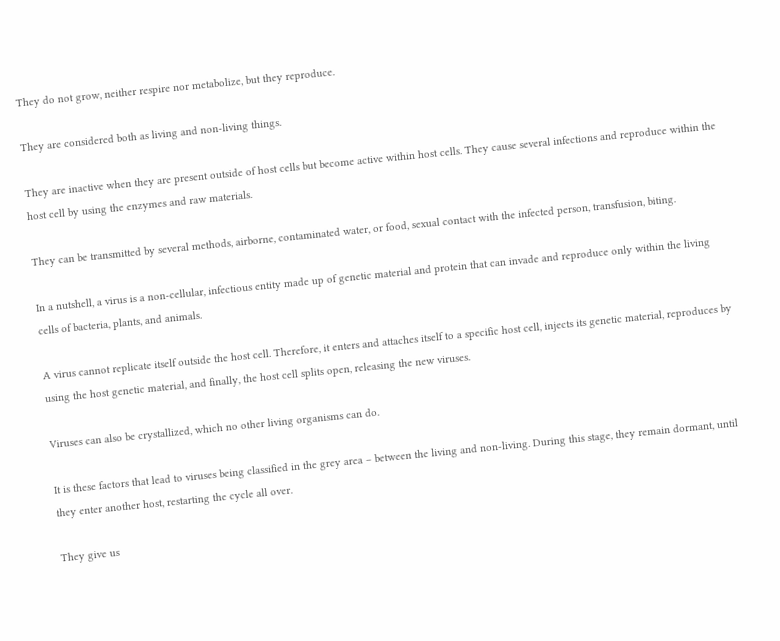They do not grow, neither respire nor metabolize, but they reproduce.

They are considered both as living and non-living things.

They are inactive when they are present outside of host cells but become active within host cells. They cause several infections and reproduce within the host cell by using the enzymes and raw materials.

They can be transmitted by several methods, airborne, contaminated water, or food, sexual contact with the infected person, transfusion, biting.

In a nutshell, a virus is a non-cellular, infectious entity made up of genetic material and protein that can invade and reproduce only within the living cells of bacteria, plants, and animals.

A virus cannot replicate itself outside the host cell. Therefore, it enters and attaches itself to a specific host cell, injects its genetic material, reproduces by using the host genetic material, and finally, the host cell splits open, releasing the new viruses.

Viruses can also be crystallized, which no other living organisms can do.

It is these factors that lead to viruses being classified in the grey area – between the living and non-living. During this stage, they remain dormant, until they enter another host, restarting the cycle all over.

They give us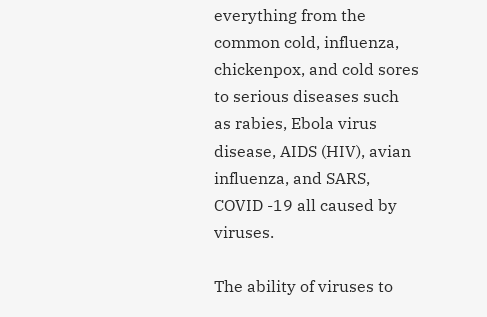everything from the common cold, influenza, chickenpox, and cold sores to serious diseases such as rabies, Ebola virus disease, AIDS (HIV), avian influenza, and SARS, COVID -19 all caused by viruses.

The ability of viruses to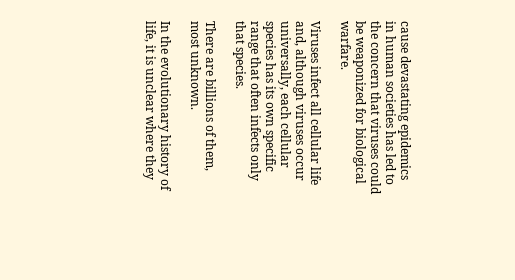cause devastating epidemics in human societies has led to the concern that viruses could be weaponized for biological warfare.

Viruses infect all cellular life and, although viruses occur universally, each cellular species has its own specific range that often infects only that species.

There are billions of them, most unknown.

In the evolutionary history of life, it is unclear where they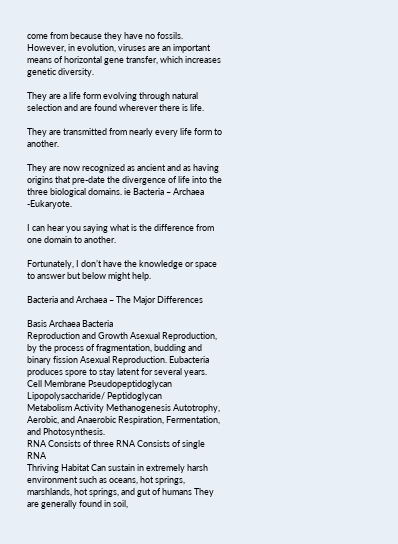come from because they have no fossils. However, in evolution, viruses are an important means of horizontal gene transfer, which increases genetic diversity.

They are a life form evolving through natural selection and are found wherever there is life.

They are transmitted from nearly every life form to another.

They are now recognized as ancient and as having origins that pre-date the divergence of life into the three biological domains. ie Bacteria – Archaea -Eukaryote.

I can hear you saying what is the difference from one domain to another.

Fortunately, I don’t have the knowledge or space to answer but below might help.

Bacteria and Archaea – The Major Differences

Basis Archaea Bacteria
Reproduction and Growth Asexual Reproduction, by the process of fragmentation, budding and binary fission Asexual Reproduction. Eubacteria produces spore to stay latent for several years.
Cell Membrane Pseudopeptidoglycan Lipopolysaccharide/ Peptidoglycan
Metabolism Activity Methanogenesis Autotrophy, Aerobic, and Anaerobic Respiration, Fermentation, and Photosynthesis.
RNA Consists of three RNA Consists of single RNA
Thriving Habitat Can sustain in extremely harsh environment such as oceans, hot springs, marshlands, hot springs, and gut of humans They are generally found in soil,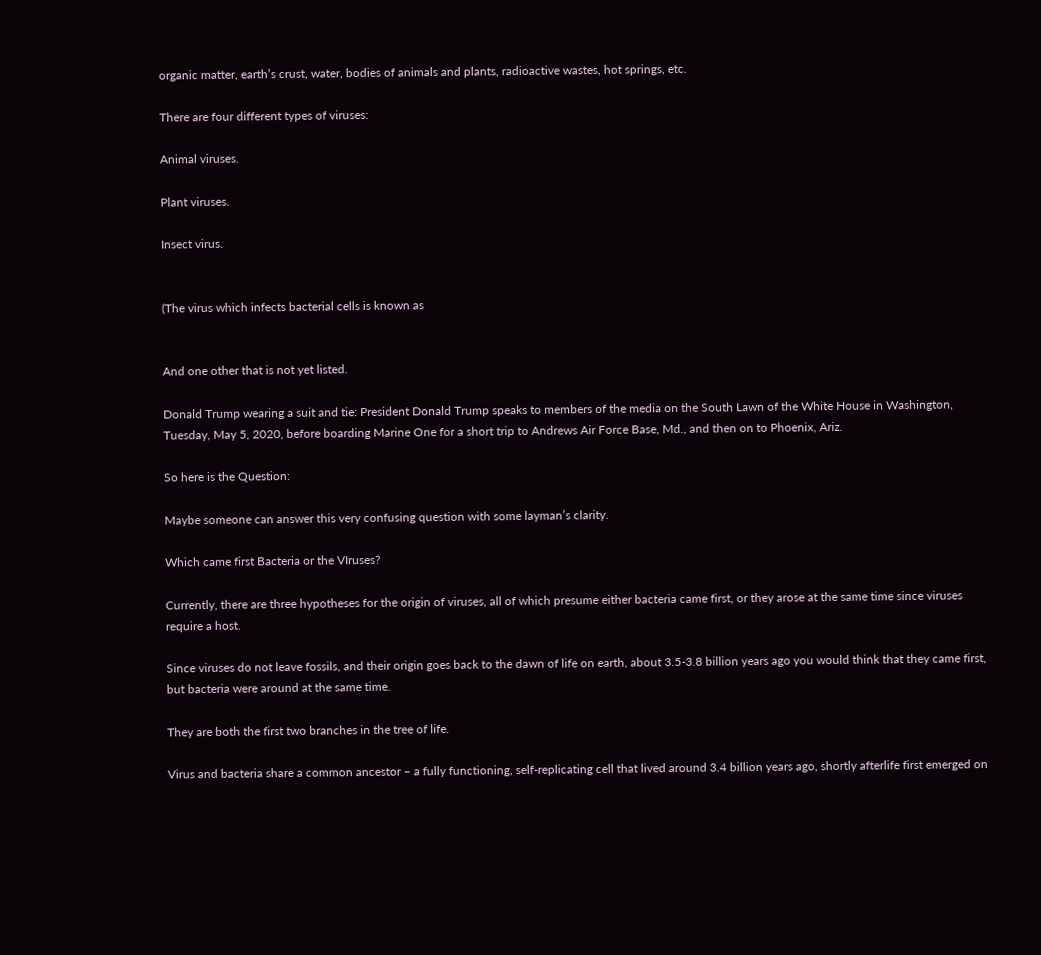organic matter, earth’s crust, water, bodies of animals and plants, radioactive wastes, hot springs, etc.

There are four different types of viruses:

Animal viruses.

Plant viruses.

Insect virus.


(The virus which infects bacterial cells is known as


And one other that is not yet listed.

Donald Trump wearing a suit and tie: President Donald Trump speaks to members of the media on the South Lawn of the White House in Washington, Tuesday, May 5, 2020, before boarding Marine One for a short trip to Andrews Air Force Base, Md., and then on to Phoenix, Ariz.

So here is the Question:

Maybe someone can answer this very confusing question with some layman’s clarity.

Which came first Bacteria or the VIruses?

Currently, there are three hypotheses for the origin of viruses, all of which presume either bacteria came first, or they arose at the same time since viruses require a host.

Since viruses do not leave fossils, and their origin goes back to the dawn of life on earth, about 3.5-3.8 billion years ago you would think that they came first, but bacteria were around at the same time.

They are both the first two branches in the tree of life.

Virus and bacteria share a common ancestor – a fully functioning, self-replicating cell that lived around 3.4 billion years ago, shortly afterlife first emerged on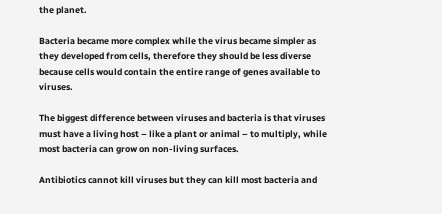the planet.

Bacteria became more complex while the virus became simpler as they developed from cells, therefore they should be less diverse because cells would contain the entire range of genes available to viruses.

The biggest difference between viruses and bacteria is that viruses must have a living host – like a plant or animal – to multiply, while most bacteria can grow on non-living surfaces.

Antibiotics cannot kill viruses but they can kill most bacteria and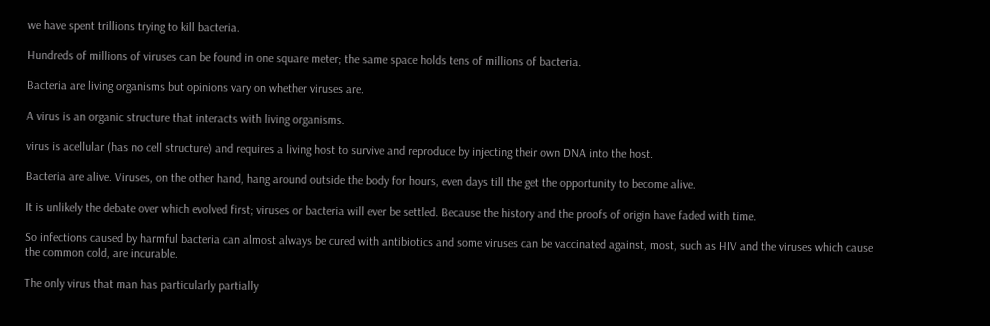we have spent trillions trying to kill bacteria.

Hundreds of millions of viruses can be found in one square meter; the same space holds tens of millions of bacteria.

Bacteria are living organisms but opinions vary on whether viruses are.

A virus is an organic structure that interacts with living organisms.

virus is acellular (has no cell structure) and requires a living host to survive and reproduce by injecting their own DNA into the host.

Bacteria are alive. Viruses, on the other hand, hang around outside the body for hours, even days till the get the opportunity to become alive.

It is unlikely the debate over which evolved first; viruses or bacteria will ever be settled. Because the history and the proofs of origin have faded with time.

So infections caused by harmful bacteria can almost always be cured with antibiotics and some viruses can be vaccinated against, most, such as HIV and the viruses which cause the common cold, are incurable.

The only virus that man has particularly partially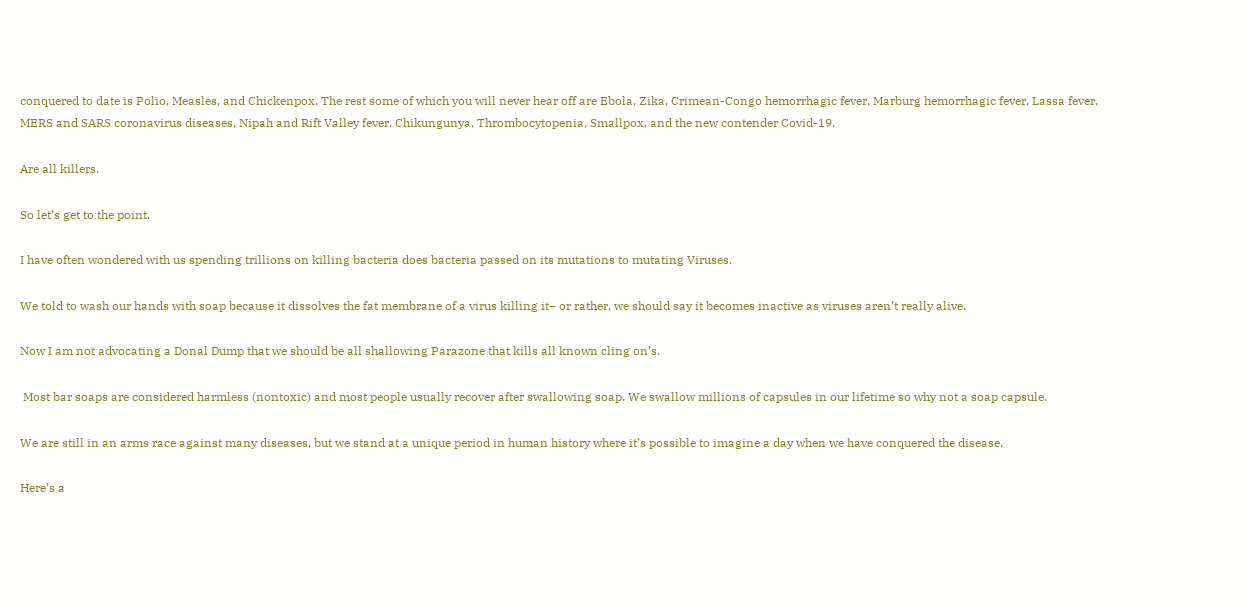conquered to date is Polio, Measles, and Chickenpox. The rest some of which you will never hear off are Ebola, Zika, Crimean-Congo hemorrhagic fever, Marburg hemorrhagic fever, Lassa fever, MERS and SARS coronavirus diseases, Nipah and Rift Valley fever, Chikungunya, Thrombocytopenia, Smallpox, and the new contender Covid-19.

Are all killers.

So let’s get to the point.

I have often wondered with us spending trillions on killing bacteria does bacteria passed on its mutations to mutating Viruses.

We told to wash our hands with soap because it dissolves the fat membrane of a virus killing it– or rather, we should say it becomes inactive as viruses aren’t really alive.

Now I am not advocating a Donal Dump that we should be all shallowing Parazone that kills all known cling on’s.

 Most bar soaps are considered harmless (nontoxic) and most people usually recover after swallowing soap. We swallow millions of capsules in our lifetime so why not a soap capsule.

We are still in an arms race against many diseases, but we stand at a unique period in human history where it’s possible to imagine a day when we have conquered the disease.

Here’s a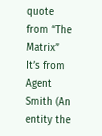quote from “The Matrix”  It’s from Agent Smith (An entity the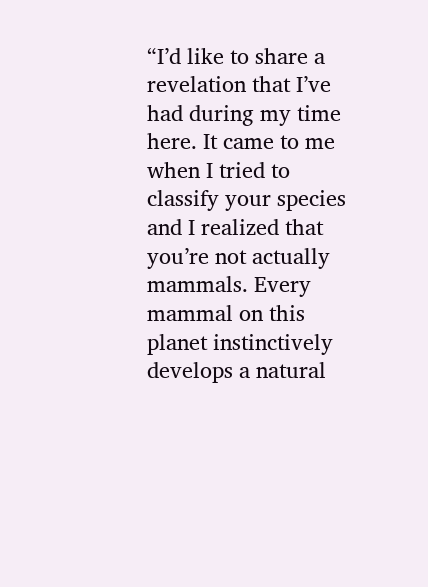“I’d like to share a revelation that I’ve had during my time here. It came to me when I tried to classify your species and I realized that you’re not actually mammals. Every mammal on this planet instinctively develops a natural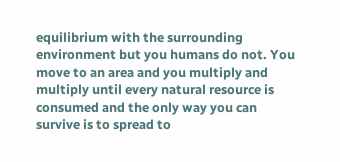equilibrium with the surrounding environment but you humans do not. You move to an area and you multiply and multiply until every natural resource is consumed and the only way you can survive is to spread to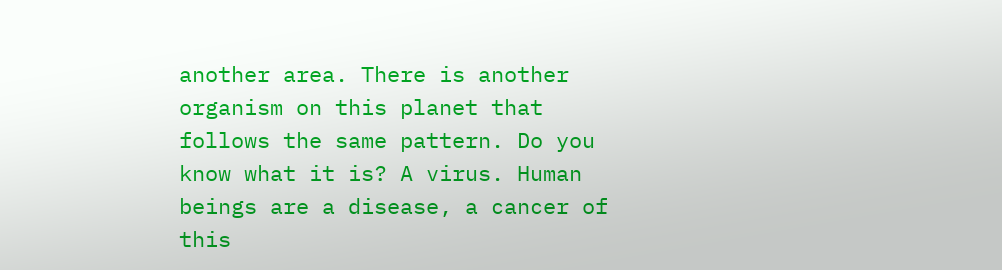another area. There is another organism on this planet that follows the same pattern. Do you know what it is? A virus. Human beings are a disease, a cancer of this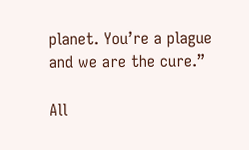planet. You’re a plague and we are the cure.”

All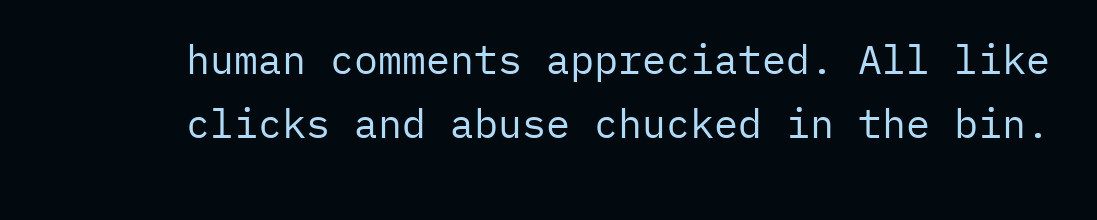human comments appreciated. All like clicks and abuse chucked in the bin.